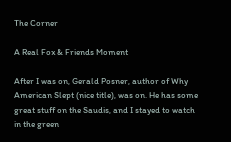The Corner

A Real Fox & Friends Moment

After I was on, Gerald Posner, author of Why American Slept (nice title), was on. He has some great stuff on the Saudis, and I stayed to watch in the green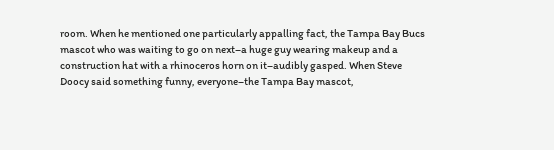room. When he mentioned one particularly appalling fact, the Tampa Bay Bucs mascot who was waiting to go on next–a huge guy wearing makeup and a construction hat with a rhinoceros horn on it–audibly gasped. When Steve Doocy said something funny, everyone–the Tampa Bay mascot,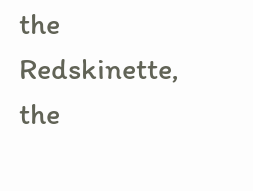the Redskinette, the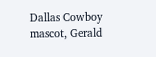Dallas Cowboy mascot, Gerald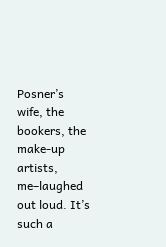Posner’s wife, the bookers, the make-up artists, me–laughed out loud. It’s such a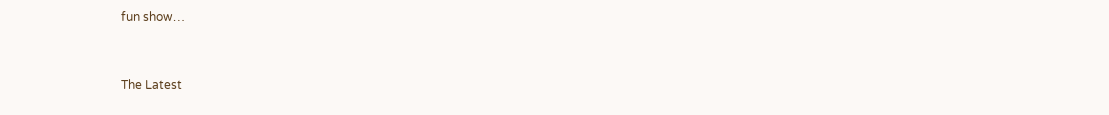fun show…


The Latest